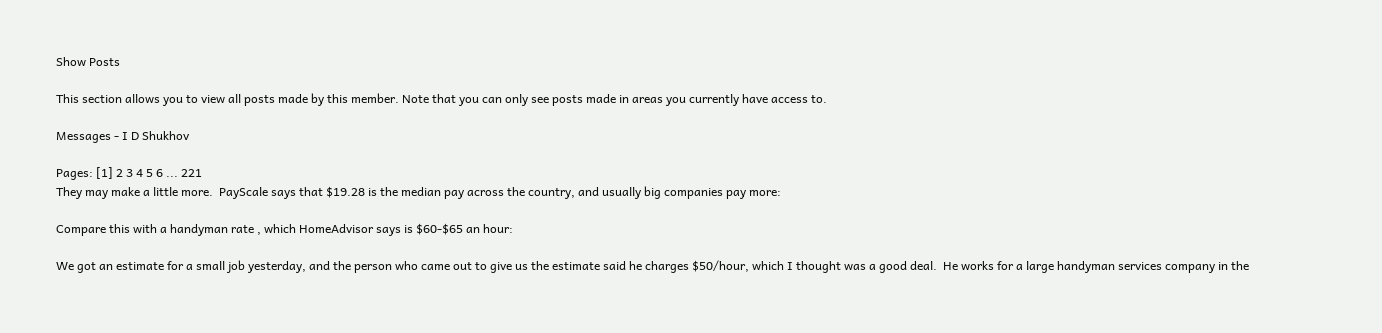Show Posts

This section allows you to view all posts made by this member. Note that you can only see posts made in areas you currently have access to.

Messages - I D Shukhov

Pages: [1] 2 3 4 5 6 ... 221
They may make a little more.  PayScale says that $19.28 is the median pay across the country, and usually big companies pay more:

Compare this with a handyman rate , which HomeAdvisor says is $60-$65 an hour:

We got an estimate for a small job yesterday, and the person who came out to give us the estimate said he charges $50/hour, which I thought was a good deal.  He works for a large handyman services company in the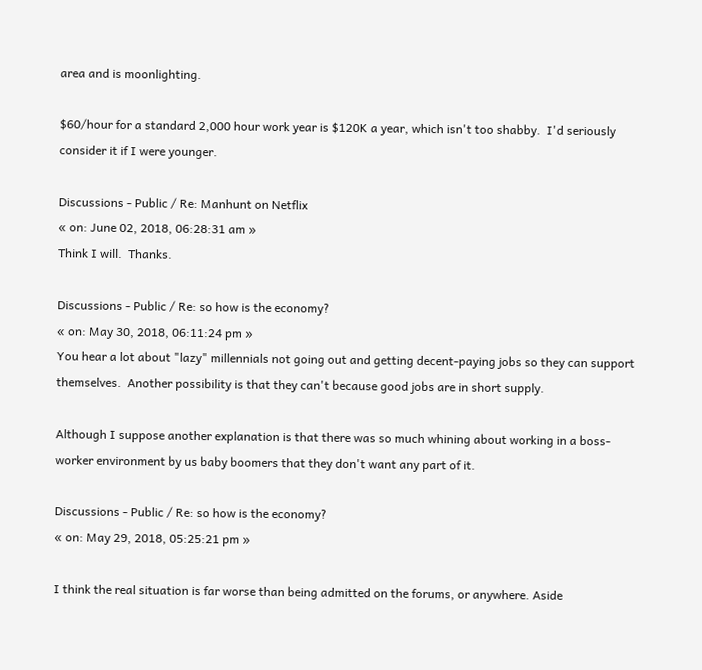area and is moonlighting.

$60/hour for a standard 2,000 hour work year is $120K a year, which isn't too shabby.  I'd seriously consider it if I were younger.

Discussions - Public / Re: Manhunt on Netflix
« on: June 02, 2018, 06:28:31 am »
Think I will.  Thanks.

Discussions - Public / Re: so how is the economy?
« on: May 30, 2018, 06:11:24 pm »
You hear a lot about "lazy" millennials not going out and getting decent-paying jobs so they can support themselves.  Another possibility is that they can't because good jobs are in short supply.

Although I suppose another explanation is that there was so much whining about working in a boss-worker environment by us baby boomers that they don't want any part of it.

Discussions - Public / Re: so how is the economy?
« on: May 29, 2018, 05:25:21 pm »

I think the real situation is far worse than being admitted on the forums, or anywhere. Aside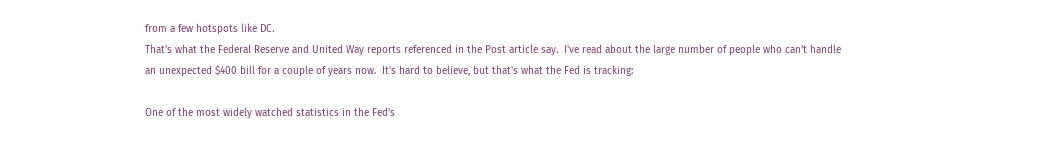from a few hotspots like DC.
That's what the Federal Reserve and United Way reports referenced in the Post article say.  I've read about the large number of people who can't handle an unexpected $400 bill for a couple of years now.  It's hard to believe, but that's what the Fed is tracking:

One of the most widely watched statistics in the Fed's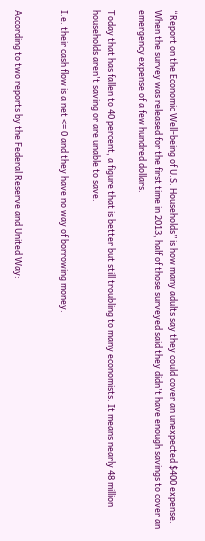“Report on the Economic Well-being of U.S. Households” is how many adults say they could cover an unexpected $400 expense. When the survey was released for the first time in 2013, half of those surveyed said they didn't have enough savings to cover an emergency expense of a few hundred dollars.

Today that has fallen to 40 percent, a figure that is better but still troubling to many economists. It means nearly 48 million households aren't saving or are unable to save.

I.e. their cash flow is a net <= 0 and they have no way of borrowing money.


According to two reports by the Federal Reserve and United Way: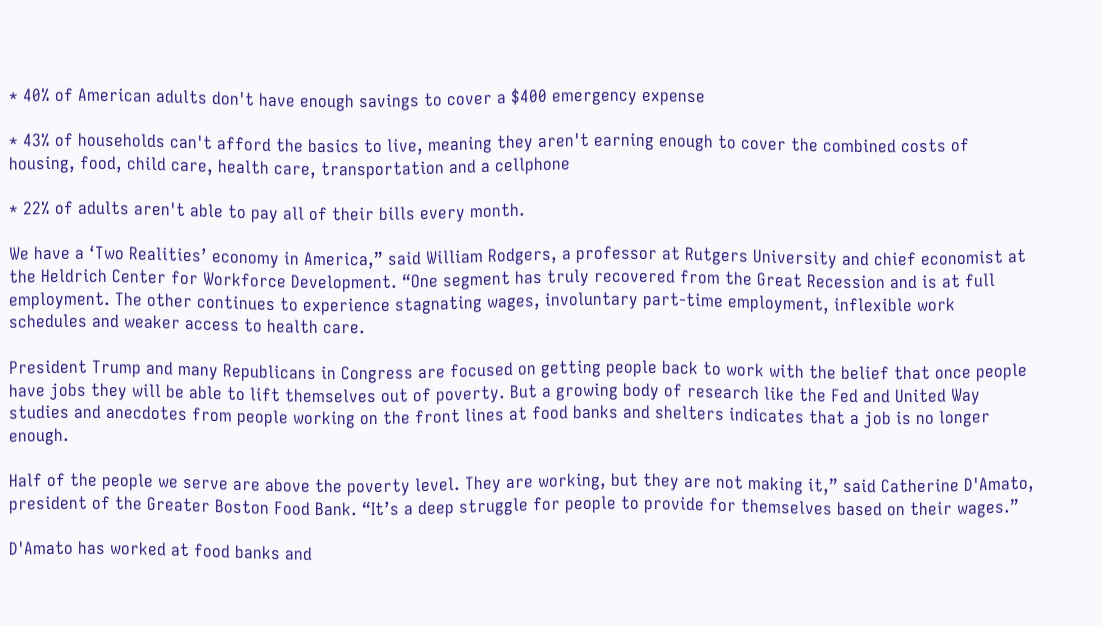* 40% of American adults don't have enough savings to cover a $400 emergency expense

* 43% of households can't afford the basics to live, meaning they aren't earning enough to cover the combined costs of housing, food, child care, health care, transportation and a cellphone

* 22% of adults aren't able to pay all of their bills every month.

We have a ‘Two Realities’ economy in America,” said William Rodgers, a professor at Rutgers University and chief economist at the Heldrich Center for Workforce Development. “One segment has truly recovered from the Great Recession and is at full employment. The other continues to experience stagnating wages, involuntary part-time employment, inflexible work schedules and weaker access to health care.

President Trump and many Republicans in Congress are focused on getting people back to work with the belief that once people have jobs they will be able to lift themselves out of poverty. But a growing body of research like the Fed and United Way studies and anecdotes from people working on the front lines at food banks and shelters indicates that a job is no longer enough.

Half of the people we serve are above the poverty level. They are working, but they are not making it,” said Catherine D'Amato, president of the Greater Boston Food Bank. “It’s a deep struggle for people to provide for themselves based on their wages.”

D'Amato has worked at food banks and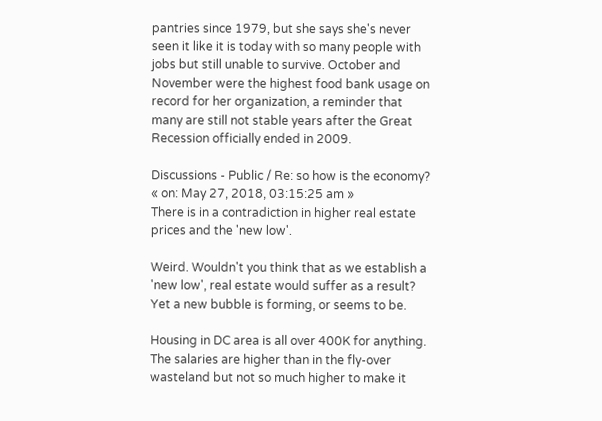pantries since 1979, but she says she's never seen it like it is today with so many people with jobs but still unable to survive. October and November were the highest food bank usage on record for her organization, a reminder that many are still not stable years after the Great Recession officially ended in 2009.

Discussions - Public / Re: so how is the economy?
« on: May 27, 2018, 03:15:25 am »
There is in a contradiction in higher real estate prices and the 'new low'.

Weird. Wouldn't you think that as we establish a 'new low', real estate would suffer as a result? Yet a new bubble is forming, or seems to be.

Housing in DC area is all over 400K for anything. The salaries are higher than in the fly-over wasteland but not so much higher to make it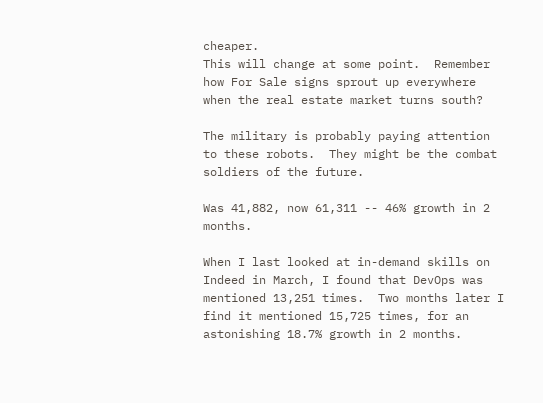cheaper.
This will change at some point.  Remember how For Sale signs sprout up everywhere when the real estate market turns south?

The military is probably paying attention to these robots.  They might be the combat soldiers of the future.

Was 41,882, now 61,311 -- 46% growth in 2 months.

When I last looked at in-demand skills on Indeed in March, I found that DevOps was mentioned 13,251 times.  Two months later I find it mentioned 15,725 times, for an astonishing 18.7% growth in 2 months.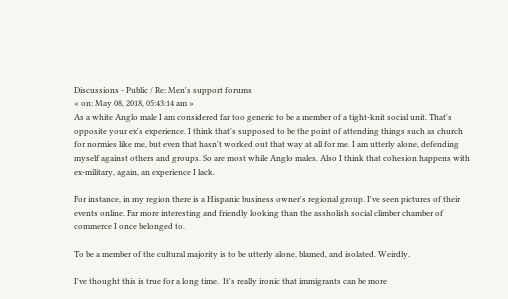Discussions - Public / Re: Men's support forums
« on: May 08, 2018, 05:43:14 am »
As a white Anglo male I am considered far too generic to be a member of a tight-knit social unit. That's opposite your ex's experience. I think that's supposed to be the point of attending things such as church for normies like me, but even that hasn't worked out that way at all for me. I am utterly alone, defending myself against others and groups. So are most while Anglo males. Also I think that cohesion happens with ex-military, again, an experience I lack.

For instance, in my region there is a Hispanic business owner's regional group. I've seen pictures of their events online. Far more interesting and friendly looking than the assholish social climber chamber of commerce I once belonged to.

To be a member of the cultural majority is to be utterly alone, blamed, and isolated. Weirdly.

I've thought this is true for a long time.  It's really ironic that immigrants can be more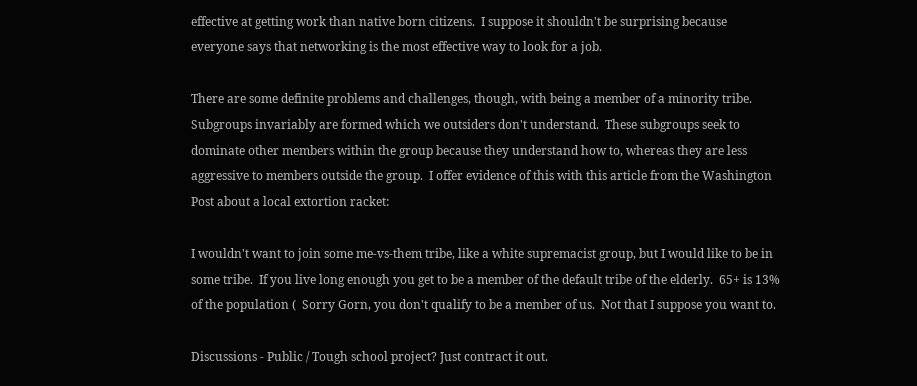effective at getting work than native born citizens.  I suppose it shouldn't be surprising because everyone says that networking is the most effective way to look for a job.

There are some definite problems and challenges, though, with being a member of a minority tribe.  Subgroups invariably are formed which we outsiders don't understand.  These subgroups seek to dominate other members within the group because they understand how to, whereas they are less aggressive to members outside the group.  I offer evidence of this with this article from the Washington Post about a local extortion racket:

I wouldn't want to join some me-vs-them tribe, like a white supremacist group, but I would like to be in some tribe.  If you live long enough you get to be a member of the default tribe of the elderly.  65+ is 13% of the population (  Sorry Gorn, you don't qualify to be a member of us.  Not that I suppose you want to.

Discussions - Public / Tough school project? Just contract it out.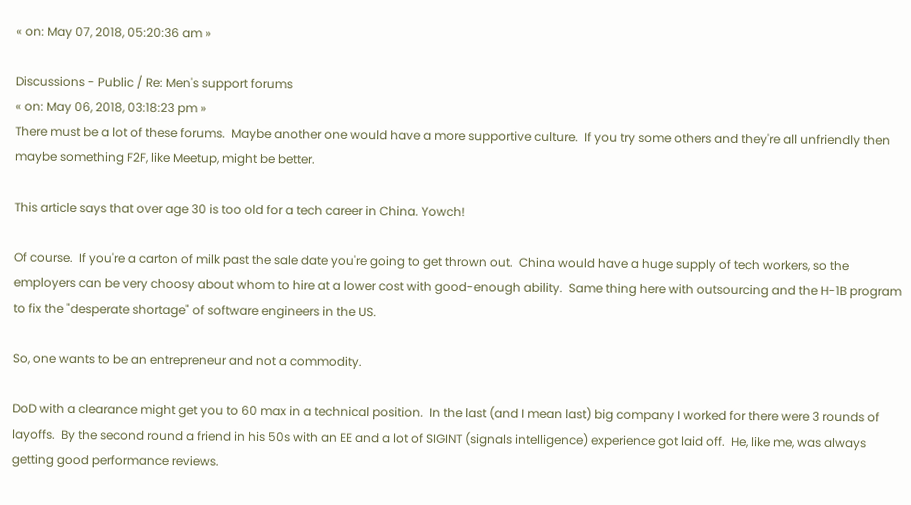« on: May 07, 2018, 05:20:36 am »

Discussions - Public / Re: Men's support forums
« on: May 06, 2018, 03:18:23 pm »
There must be a lot of these forums.  Maybe another one would have a more supportive culture.  If you try some others and they're all unfriendly then maybe something F2F, like Meetup, might be better.

This article says that over age 30 is too old for a tech career in China. Yowch!

Of course.  If you're a carton of milk past the sale date you're going to get thrown out.  China would have a huge supply of tech workers, so the employers can be very choosy about whom to hire at a lower cost with good-enough ability.  Same thing here with outsourcing and the H-1B program to fix the "desperate shortage" of software engineers in the US.

So, one wants to be an entrepreneur and not a commodity.

DoD with a clearance might get you to 60 max in a technical position.  In the last (and I mean last) big company I worked for there were 3 rounds of layoffs.  By the second round a friend in his 50s with an EE and a lot of SIGINT (signals intelligence) experience got laid off.  He, like me, was always getting good performance reviews.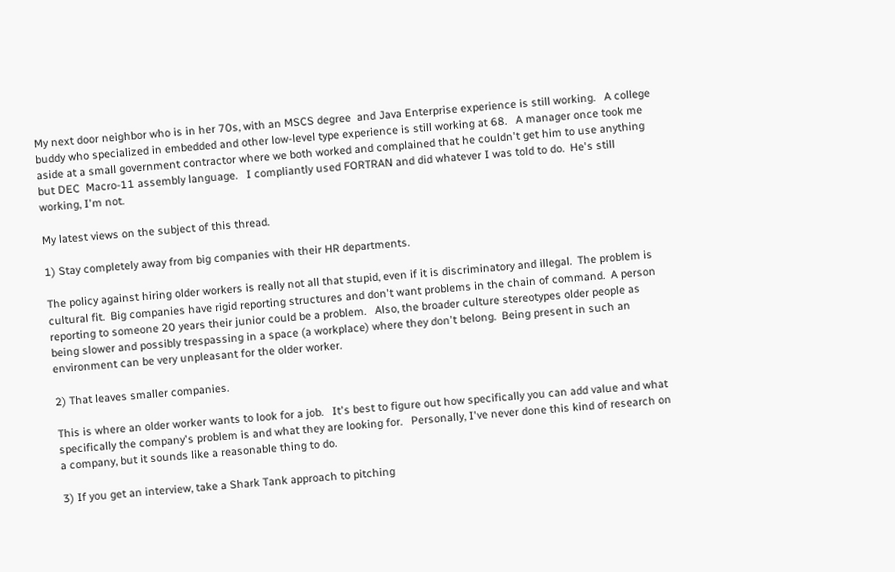My next door neighbor who is in her 70s, with an MSCS degree  and Java Enterprise experience is still working.   A college buddy who specialized in embedded and other low-level type experience is still working at 68.   A manager once took me aside at a small government contractor where we both worked and complained that he couldn't get him to use anything but DEC  Macro-11 assembly language.   I compliantly used FORTRAN and did whatever I was told to do.  He's still working, I'm not.

My latest views on the subject of this thread.

1) Stay completely away from big companies with their HR departments.

The policy against hiring older workers is really not all that stupid, even if it is discriminatory and illegal.  The problem is cultural fit.  Big companies have rigid reporting structures and don't want problems in the chain of command.  A person reporting to someone 20 years their junior could be a problem.   Also, the broader culture stereotypes older people as being slower and possibly trespassing in a space (a workplace) where they don't belong.  Being present in such an environment can be very unpleasant for the older worker.

2) That leaves smaller companies.

This is where an older worker wants to look for a job.   It's best to figure out how specifically you can add value and what specifically the company's problem is and what they are looking for.   Personally, I've never done this kind of research on a company, but it sounds like a reasonable thing to do.

3) If you get an interview, take a Shark Tank approach to pitching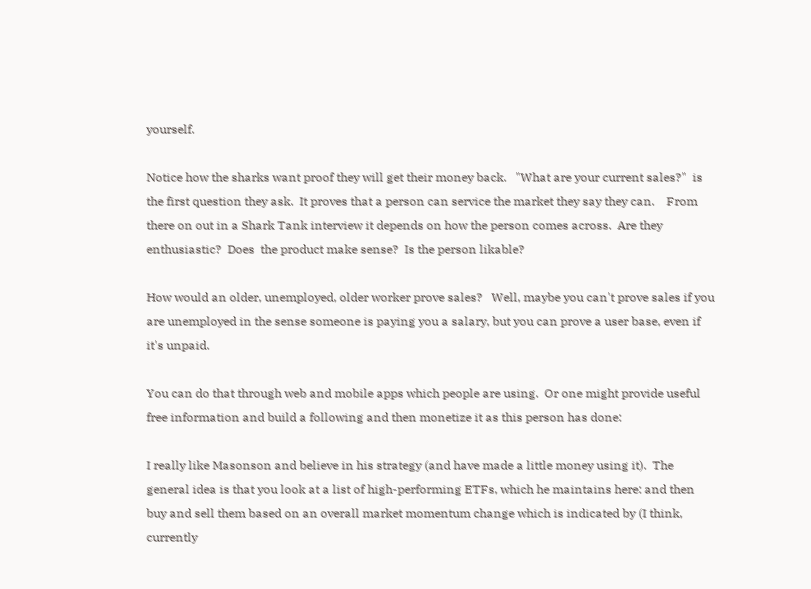yourself.

Notice how the sharks want proof they will get their money back.   "What are your current sales?"  is the first question they ask.  It proves that a person can service the market they say they can.    From there on out in a Shark Tank interview it depends on how the person comes across.  Are they enthusiastic?  Does  the product make sense?  Is the person likable?

How would an older, unemployed, older worker prove sales?   Well, maybe you can't prove sales if you are unemployed in the sense someone is paying you a salary, but you can prove a user base, even if it's unpaid.

You can do that through web and mobile apps which people are using.  Or one might provide useful free information and build a following and then monetize it as this person has done:

I really like Masonson and believe in his strategy (and have made a little money using it).  The general idea is that you look at a list of high-performing ETFs, which he maintains here: and then buy and sell them based on an overall market momentum change which is indicated by (I think, currently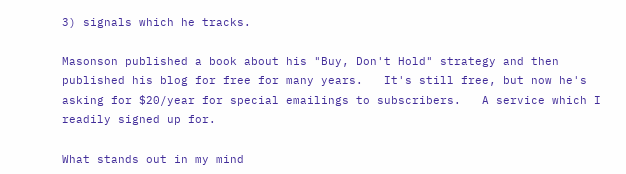3) signals which he tracks.

Masonson published a book about his "Buy, Don't Hold" strategy and then published his blog for free for many years.   It's still free, but now he's asking for $20/year for special emailings to subscribers.   A service which I readily signed up for.

What stands out in my mind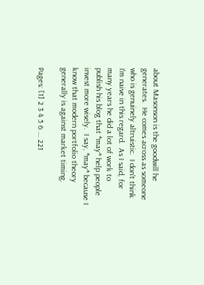about Masonson is the goodwill he generates.  He comes across as someone who is genuinely altruistic.  I don't think I'm naive in this regard.  As I said, for many years he did a lot of work to publish his blog that *may* help people invest more wisely.  I say, *may* because I know that modern portfolio theory generally is against market timing.

Pages: [1] 2 3 4 5 6 ... 221